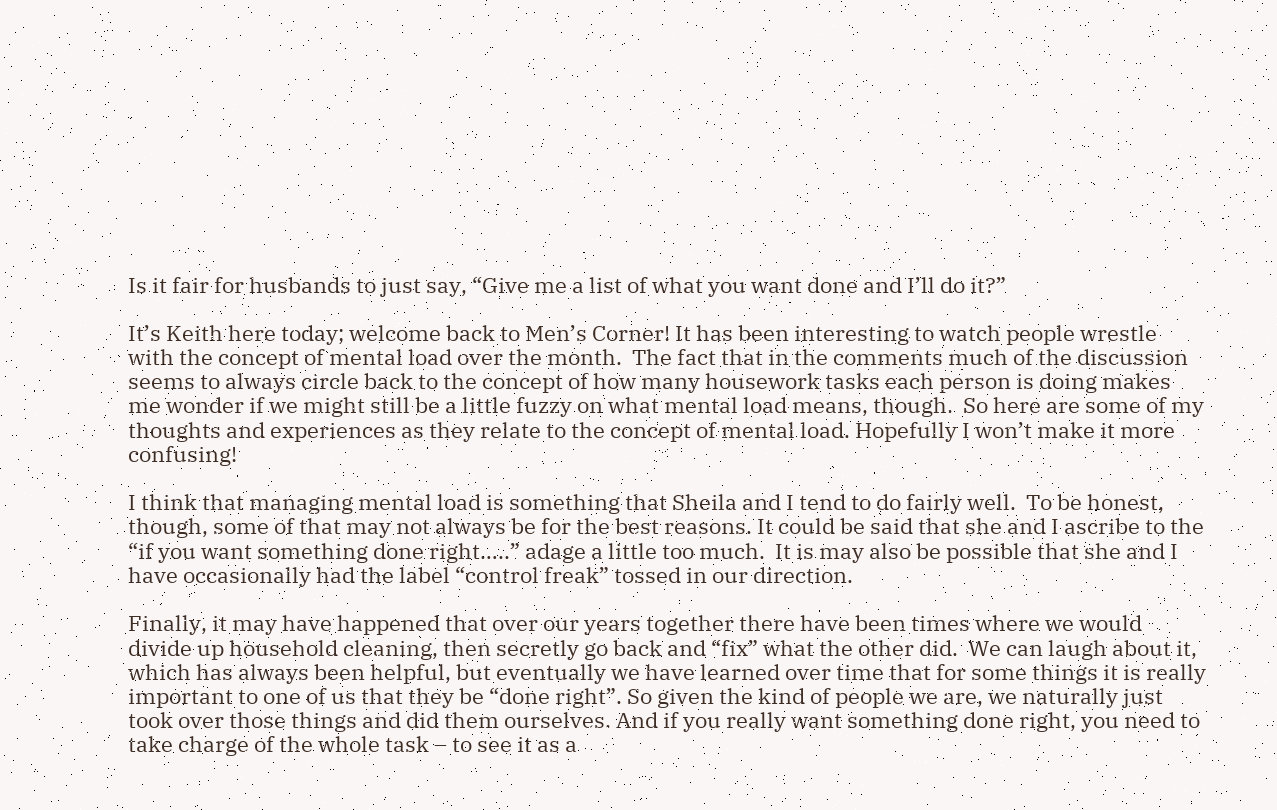Is it fair for husbands to just say, “Give me a list of what you want done and I’ll do it?”

It’s Keith here today; welcome back to Men’s Corner! It has been interesting to watch people wrestle with the concept of mental load over the month.  The fact that in the comments much of the discussion seems to always circle back to the concept of how many housework tasks each person is doing makes me wonder if we might still be a little fuzzy on what mental load means, though.  So here are some of my thoughts and experiences as they relate to the concept of mental load. Hopefully I won’t make it more confusing!

I think that managing mental load is something that Sheila and I tend to do fairly well.  To be honest, though, some of that may not always be for the best reasons. It could be said that she and I ascribe to the “if you want something done right…..” adage a little too much.  It is may also be possible that she and I have occasionally had the label “control freak” tossed in our direction.

Finally, it may have happened that over our years together there have been times where we would divide up household cleaning, then secretly go back and “fix” what the other did.  We can laugh about it, which has always been helpful, but eventually we have learned over time that for some things it is really important to one of us that they be “done right”. So given the kind of people we are, we naturally just took over those things and did them ourselves. And if you really want something done right, you need to take charge of the whole task – to see it as a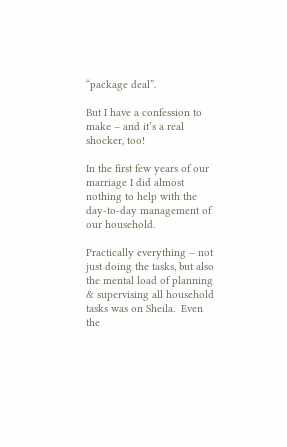“package deal”.

But I have a confession to make – and it’s a real shocker, too!

In the first few years of our marriage I did almost nothing to help with the day-to-day management of our household.

Practically everything – not just doing the tasks, but also the mental load of planning & supervising all household tasks was on Sheila.  Even the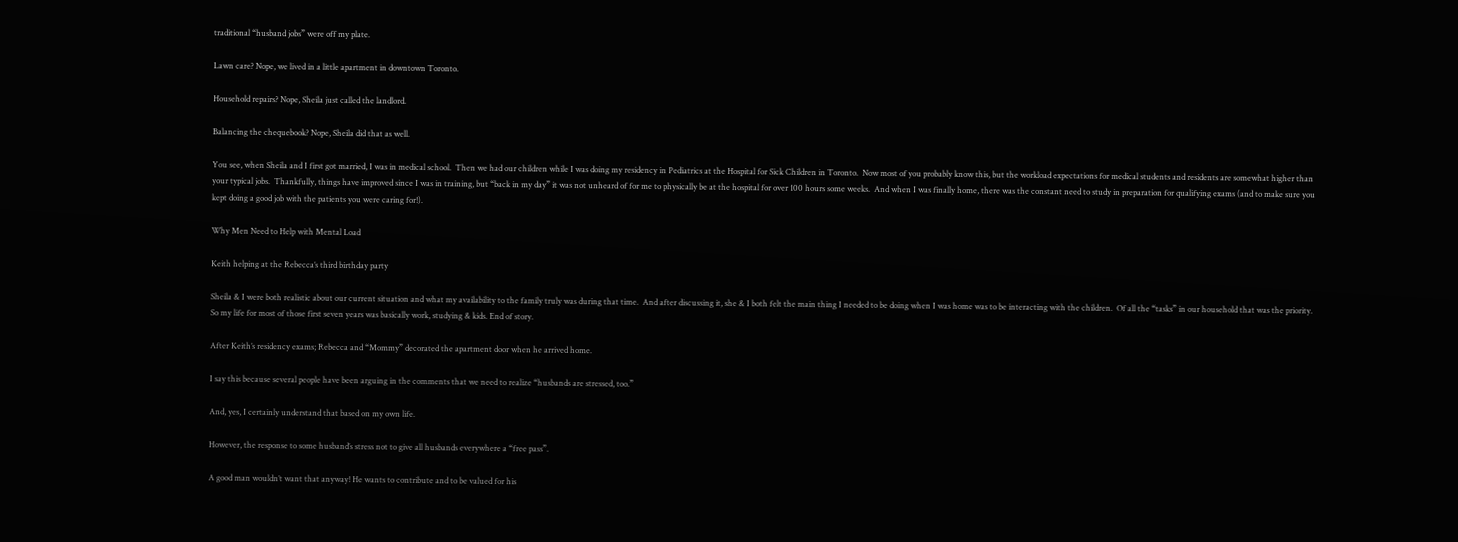traditional “husband jobs” were off my plate.

Lawn care? Nope, we lived in a little apartment in downtown Toronto.

Household repairs? Nope, Sheila just called the landlord.

Balancing the chequebook? Nope, Sheila did that as well.

You see, when Sheila and I first got married, I was in medical school.  Then we had our children while I was doing my residency in Pediatrics at the Hospital for Sick Children in Toronto.  Now most of you probably know this, but the workload expectations for medical students and residents are somewhat higher than your typical jobs.  Thankfully, things have improved since I was in training, but “back in my day” it was not unheard of for me to physically be at the hospital for over 100 hours some weeks.  And when I was finally home, there was the constant need to study in preparation for qualifying exams (and to make sure you kept doing a good job with the patients you were caring for!).

Why Men Need to Help with Mental Load

Keith helping at the Rebecca’s third birthday party

Sheila & I were both realistic about our current situation and what my availability to the family truly was during that time.  And after discussing it, she & I both felt the main thing I needed to be doing when I was home was to be interacting with the children.  Of all the “tasks” in our household that was the priority.  So my life for most of those first seven years was basically work, studying & kids. End of story.

After Keith’s residency exams; Rebecca and “Mommy” decorated the apartment door when he arrived home.

I say this because several people have been arguing in the comments that we need to realize “husbands are stressed, too.”

And, yes, I certainly understand that based on my own life.

However, the response to some husband’s stress not to give all husbands everywhere a “free pass”.

A good man wouldn’t want that anyway! He wants to contribute and to be valued for his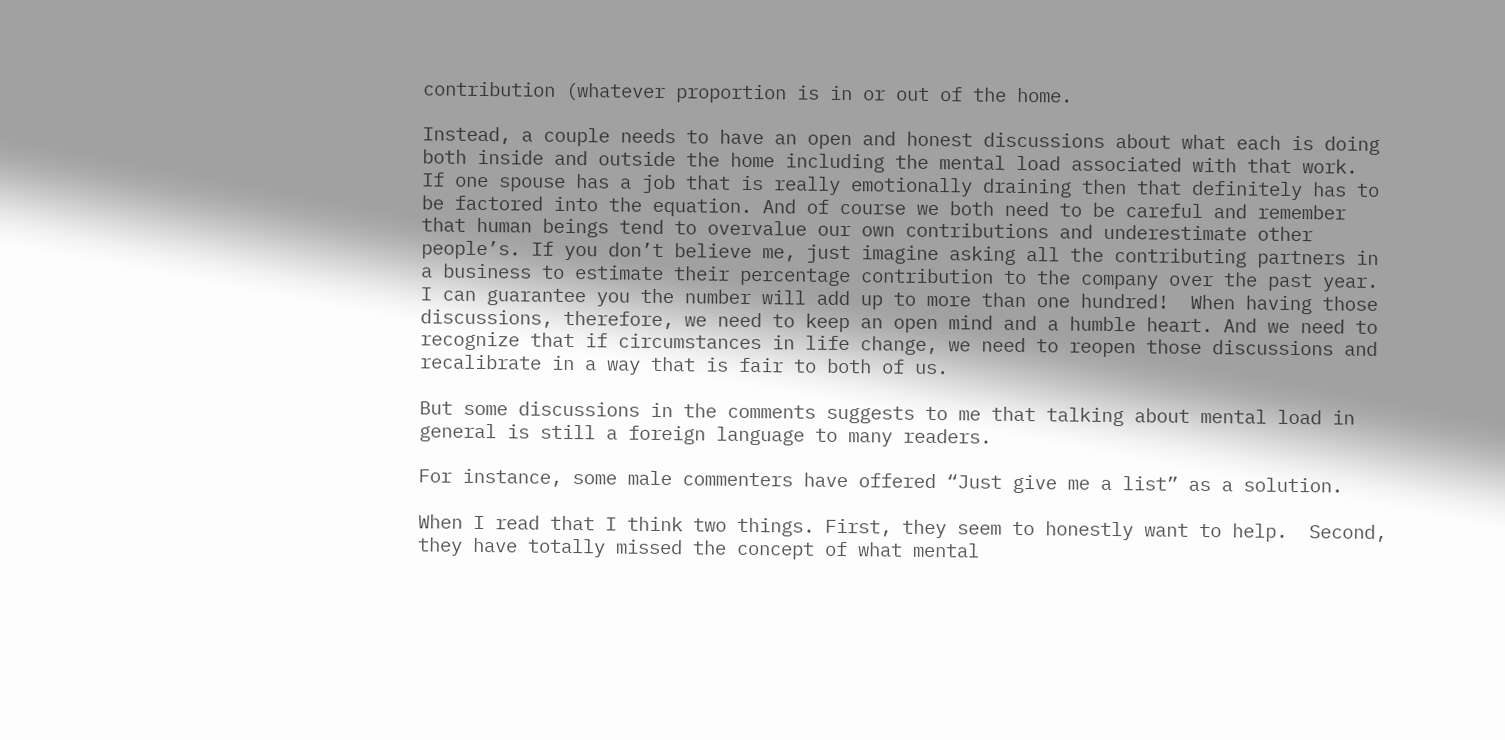contribution (whatever proportion is in or out of the home.

Instead, a couple needs to have an open and honest discussions about what each is doing both inside and outside the home including the mental load associated with that work.  If one spouse has a job that is really emotionally draining then that definitely has to be factored into the equation. And of course we both need to be careful and remember that human beings tend to overvalue our own contributions and underestimate other people’s. If you don’t believe me, just imagine asking all the contributing partners in a business to estimate their percentage contribution to the company over the past year. I can guarantee you the number will add up to more than one hundred!  When having those discussions, therefore, we need to keep an open mind and a humble heart. And we need to recognize that if circumstances in life change, we need to reopen those discussions and recalibrate in a way that is fair to both of us.

But some discussions in the comments suggests to me that talking about mental load in general is still a foreign language to many readers.

For instance, some male commenters have offered “Just give me a list” as a solution.

When I read that I think two things. First, they seem to honestly want to help.  Second, they have totally missed the concept of what mental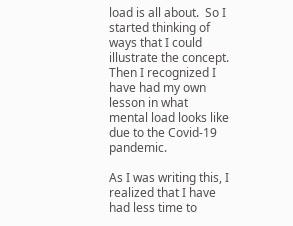load is all about.  So I started thinking of ways that I could illustrate the concept.  Then I recognized I have had my own lesson in what mental load looks like due to the Covid-19 pandemic.

As I was writing this, I realized that I have had less time to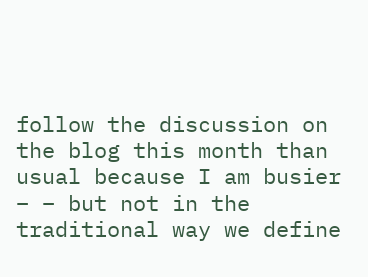follow the discussion on the blog this month than usual because I am busier – – but not in the traditional way we define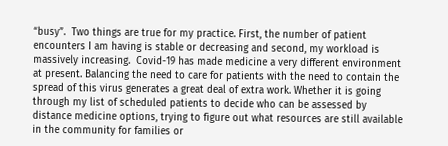“busy”.  Two things are true for my practice. First, the number of patient encounters I am having is stable or decreasing and second, my workload is massively increasing.  Covid-19 has made medicine a very different environment at present. Balancing the need to care for patients with the need to contain the spread of this virus generates a great deal of extra work. Whether it is going through my list of scheduled patients to decide who can be assessed by distance medicine options, trying to figure out what resources are still available in the community for families or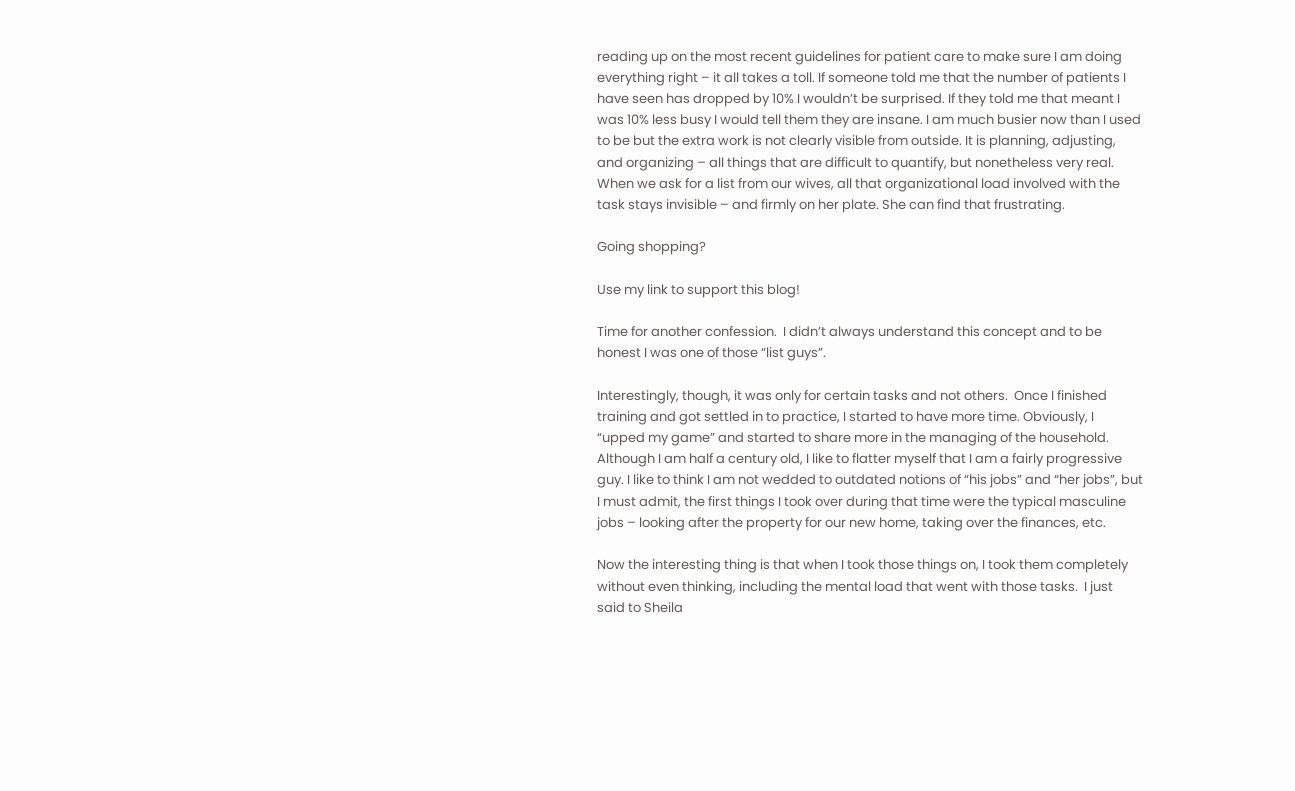reading up on the most recent guidelines for patient care to make sure I am doing everything right – it all takes a toll. If someone told me that the number of patients I have seen has dropped by 10% I wouldn’t be surprised. If they told me that meant I was 10% less busy I would tell them they are insane. I am much busier now than I used to be but the extra work is not clearly visible from outside. It is planning, adjusting, and organizing – all things that are difficult to quantify, but nonetheless very real.  When we ask for a list from our wives, all that organizational load involved with the task stays invisible – and firmly on her plate. She can find that frustrating.

Going shopping?

Use my link to support this blog!

Time for another confession.  I didn’t always understand this concept and to be honest I was one of those “list guys”.

Interestingly, though, it was only for certain tasks and not others.  Once I finished training and got settled in to practice, I started to have more time. Obviously, I “upped my game” and started to share more in the managing of the household.  Although I am half a century old, I like to flatter myself that I am a fairly progressive guy. I like to think I am not wedded to outdated notions of “his jobs” and “her jobs”, but I must admit, the first things I took over during that time were the typical masculine jobs – looking after the property for our new home, taking over the finances, etc.

Now the interesting thing is that when I took those things on, I took them completely without even thinking, including the mental load that went with those tasks.  I just said to Sheila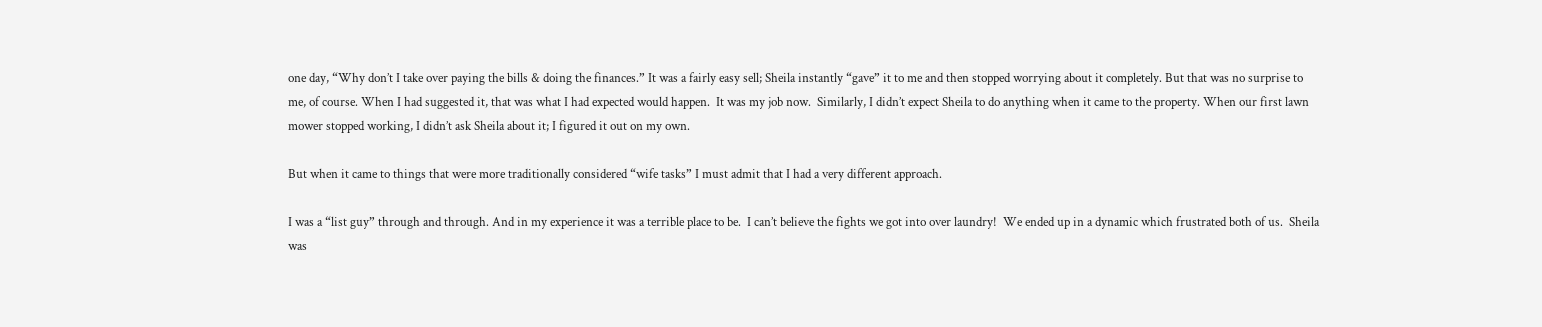one day, “Why don’t I take over paying the bills & doing the finances.” It was a fairly easy sell; Sheila instantly “gave” it to me and then stopped worrying about it completely. But that was no surprise to me, of course. When I had suggested it, that was what I had expected would happen.  It was my job now.  Similarly, I didn’t expect Sheila to do anything when it came to the property. When our first lawn mower stopped working, I didn’t ask Sheila about it; I figured it out on my own.

But when it came to things that were more traditionally considered “wife tasks” I must admit that I had a very different approach.

I was a “list guy” through and through. And in my experience it was a terrible place to be.  I can’t believe the fights we got into over laundry!  We ended up in a dynamic which frustrated both of us.  Sheila was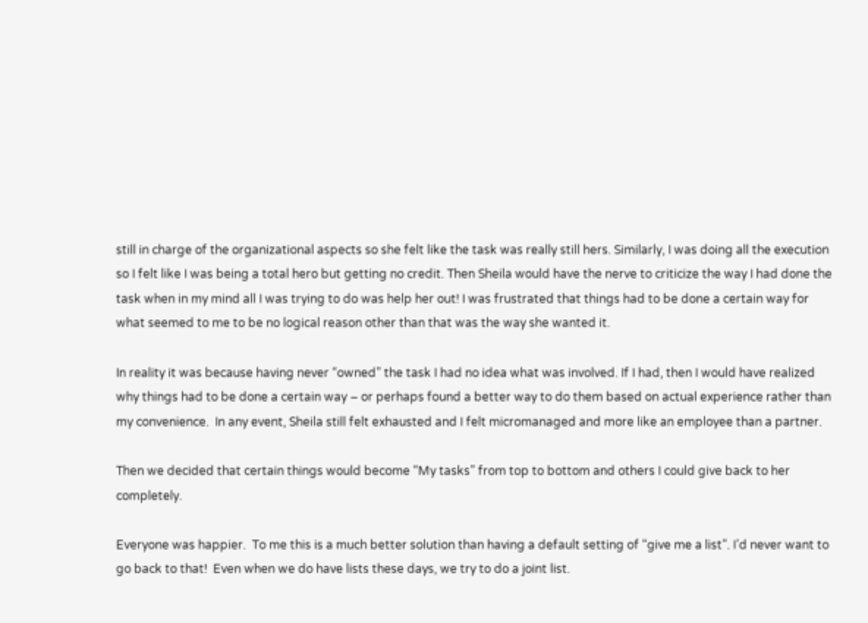still in charge of the organizational aspects so she felt like the task was really still hers. Similarly, I was doing all the execution so I felt like I was being a total hero but getting no credit. Then Sheila would have the nerve to criticize the way I had done the task when in my mind all I was trying to do was help her out! I was frustrated that things had to be done a certain way for what seemed to me to be no logical reason other than that was the way she wanted it.

In reality it was because having never “owned” the task I had no idea what was involved. If I had, then I would have realized why things had to be done a certain way – or perhaps found a better way to do them based on actual experience rather than my convenience.  In any event, Sheila still felt exhausted and I felt micromanaged and more like an employee than a partner.

Then we decided that certain things would become “My tasks” from top to bottom and others I could give back to her completely.

Everyone was happier.  To me this is a much better solution than having a default setting of “give me a list”. I’d never want to go back to that!  Even when we do have lists these days, we try to do a joint list.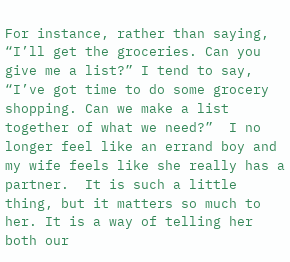For instance, rather than saying, “I’ll get the groceries. Can you give me a list?” I tend to say, “I’ve got time to do some grocery shopping. Can we make a list together of what we need?”  I no longer feel like an errand boy and my wife feels like she really has a partner.  It is such a little thing, but it matters so much to her. It is a way of telling her both our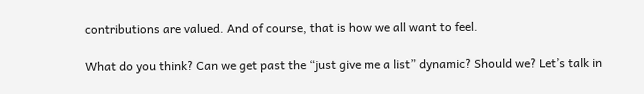contributions are valued. And of course, that is how we all want to feel.

What do you think? Can we get past the “just give me a list” dynamic? Should we? Let’s talk in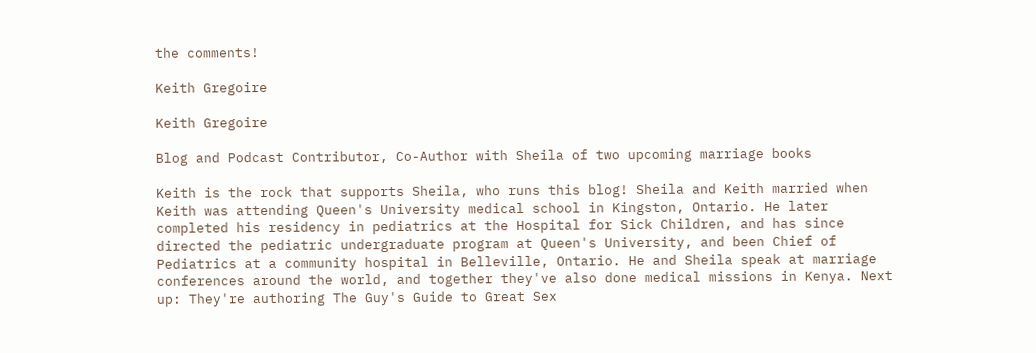the comments!

Keith Gregoire

Keith Gregoire

Blog and Podcast Contributor, Co-Author with Sheila of two upcoming marriage books

Keith is the rock that supports Sheila, who runs this blog! Sheila and Keith married when Keith was attending Queen's University medical school in Kingston, Ontario. He later completed his residency in pediatrics at the Hospital for Sick Children, and has since directed the pediatric undergraduate program at Queen's University, and been Chief of Pediatrics at a community hospital in Belleville, Ontario. He and Sheila speak at marriage conferences around the world, and together they've also done medical missions in Kenya. Next up: They're authoring The Guy's Guide to Great Sex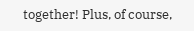together! Plus, of course,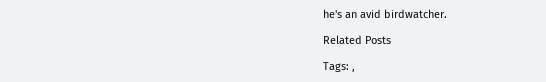he's an avid birdwatcher.

Related Posts

Tags: ,